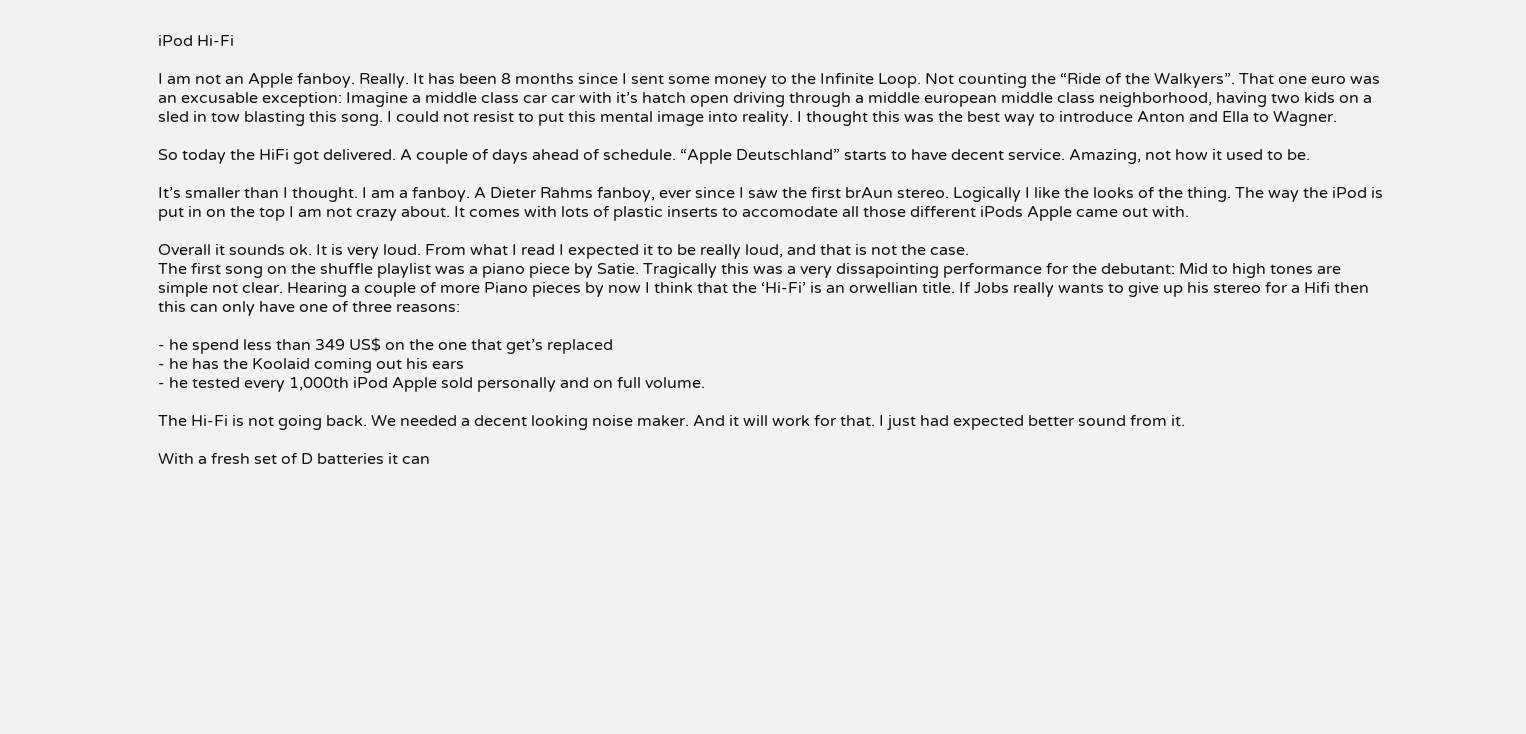iPod Hi-Fi

I am not an Apple fanboy. Really. It has been 8 months since I sent some money to the Infinite Loop. Not counting the “Ride of the Walkyers”. That one euro was an excusable exception: Imagine a middle class car car with it’s hatch open driving through a middle european middle class neighborhood, having two kids on a sled in tow blasting this song. I could not resist to put this mental image into reality. I thought this was the best way to introduce Anton and Ella to Wagner.

So today the HiFi got delivered. A couple of days ahead of schedule. “Apple Deutschland” starts to have decent service. Amazing, not how it used to be.

It’s smaller than I thought. I am a fanboy. A Dieter Rahms fanboy, ever since I saw the first brAun stereo. Logically I like the looks of the thing. The way the iPod is put in on the top I am not crazy about. It comes with lots of plastic inserts to accomodate all those different iPods Apple came out with.

Overall it sounds ok. It is very loud. From what I read I expected it to be really loud, and that is not the case.
The first song on the shuffle playlist was a piano piece by Satie. Tragically this was a very dissapointing performance for the debutant: Mid to high tones are simple not clear. Hearing a couple of more Piano pieces by now I think that the ‘Hi-Fi’ is an orwellian title. If Jobs really wants to give up his stereo for a Hifi then this can only have one of three reasons:

- he spend less than 349 US$ on the one that get’s replaced
- he has the Koolaid coming out his ears
- he tested every 1,000th iPod Apple sold personally and on full volume.

The Hi-Fi is not going back. We needed a decent looking noise maker. And it will work for that. I just had expected better sound from it.

With a fresh set of D batteries it can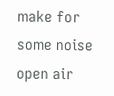make for some noise open air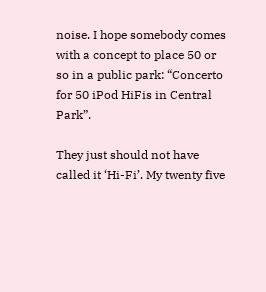noise. I hope somebody comes with a concept to place 50 or so in a public park: “Concerto for 50 iPod HiFis in Central Park”.

They just should not have called it ‘Hi-Fi’. My twenty five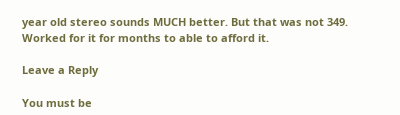year old stereo sounds MUCH better. But that was not 349. Worked for it for months to able to afford it.

Leave a Reply

You must be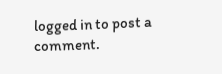logged in to post a comment.